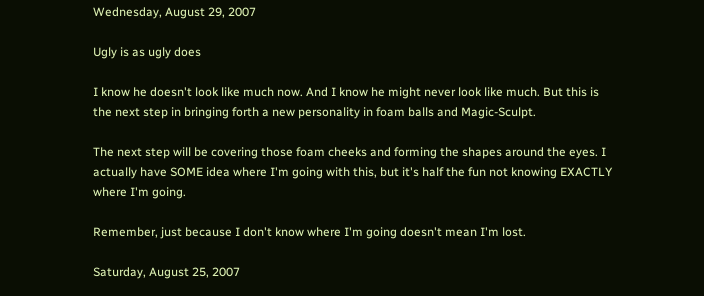Wednesday, August 29, 2007

Ugly is as ugly does

I know he doesn't look like much now. And I know he might never look like much. But this is the next step in bringing forth a new personality in foam balls and Magic-Sculpt.

The next step will be covering those foam cheeks and forming the shapes around the eyes. I actually have SOME idea where I'm going with this, but it's half the fun not knowing EXACTLY where I'm going.

Remember, just because I don't know where I'm going doesn't mean I'm lost.

Saturday, August 25, 2007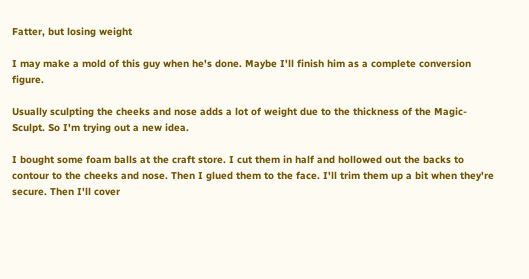Fatter, but losing weight

I may make a mold of this guy when he's done. Maybe I'll finish him as a complete conversion figure.

Usually sculpting the cheeks and nose adds a lot of weight due to the thickness of the Magic-Sculpt. So I'm trying out a new idea.

I bought some foam balls at the craft store. I cut them in half and hollowed out the backs to contour to the cheeks and nose. Then I glued them to the face. I'll trim them up a bit when they're secure. Then I'll cover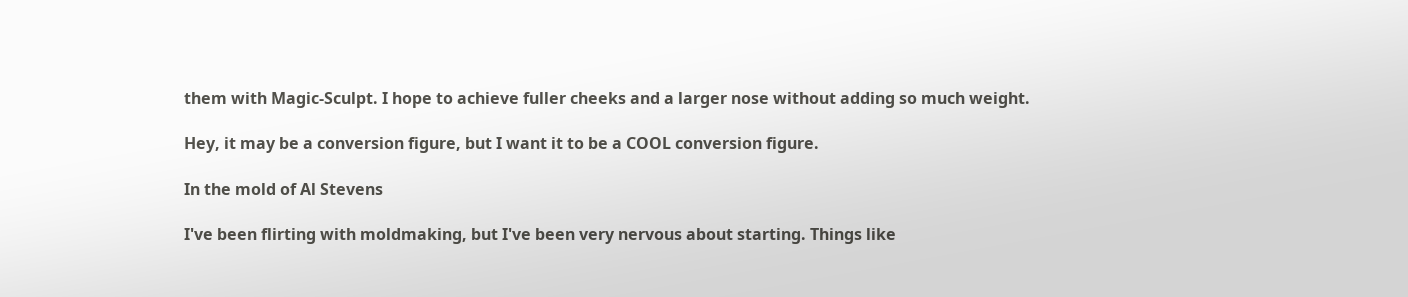them with Magic-Sculpt. I hope to achieve fuller cheeks and a larger nose without adding so much weight.

Hey, it may be a conversion figure, but I want it to be a COOL conversion figure.

In the mold of Al Stevens

I've been flirting with moldmaking, but I've been very nervous about starting. Things like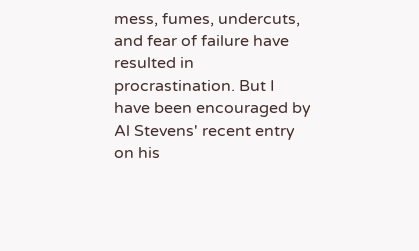mess, fumes, undercuts, and fear of failure have resulted in procrastination. But I have been encouraged by Al Stevens' recent entry on his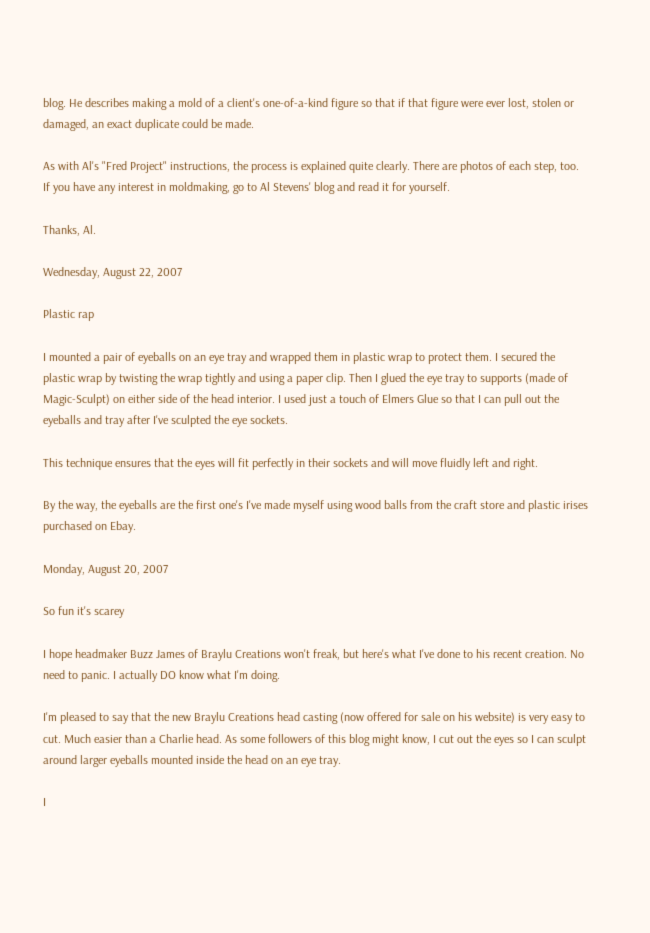blog. He describes making a mold of a client's one-of-a-kind figure so that if that figure were ever lost, stolen or damaged, an exact duplicate could be made.

As with Al's "Fred Project" instructions, the process is explained quite clearly. There are photos of each step, too. If you have any interest in moldmaking, go to Al Stevens' blog and read it for yourself.

Thanks, Al.

Wednesday, August 22, 2007

Plastic rap

I mounted a pair of eyeballs on an eye tray and wrapped them in plastic wrap to protect them. I secured the plastic wrap by twisting the wrap tightly and using a paper clip. Then I glued the eye tray to supports (made of Magic-Sculpt) on either side of the head interior. I used just a touch of Elmers Glue so that I can pull out the eyeballs and tray after I've sculpted the eye sockets.

This technique ensures that the eyes will fit perfectly in their sockets and will move fluidly left and right.

By the way, the eyeballs are the first one's I've made myself using wood balls from the craft store and plastic irises purchased on Ebay.

Monday, August 20, 2007

So fun it's scarey

I hope headmaker Buzz James of Braylu Creations won't freak, but here's what I've done to his recent creation. No need to panic. I actually DO know what I'm doing.

I'm pleased to say that the new Braylu Creations head casting (now offered for sale on his website) is very easy to cut. Much easier than a Charlie head. As some followers of this blog might know, I cut out the eyes so I can sculpt around larger eyeballs mounted inside the head on an eye tray.

I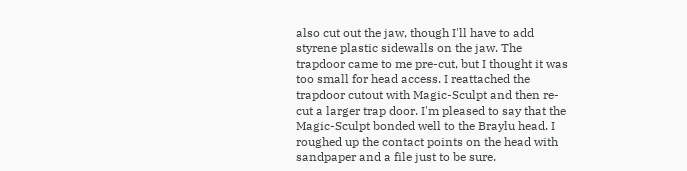also cut out the jaw, though I'll have to add styrene plastic sidewalls on the jaw. The trapdoor came to me pre-cut, but I thought it was too small for head access. I reattached the trapdoor cutout with Magic-Sculpt and then re-cut a larger trap door. I'm pleased to say that the Magic-Sculpt bonded well to the Braylu head. I roughed up the contact points on the head with sandpaper and a file just to be sure.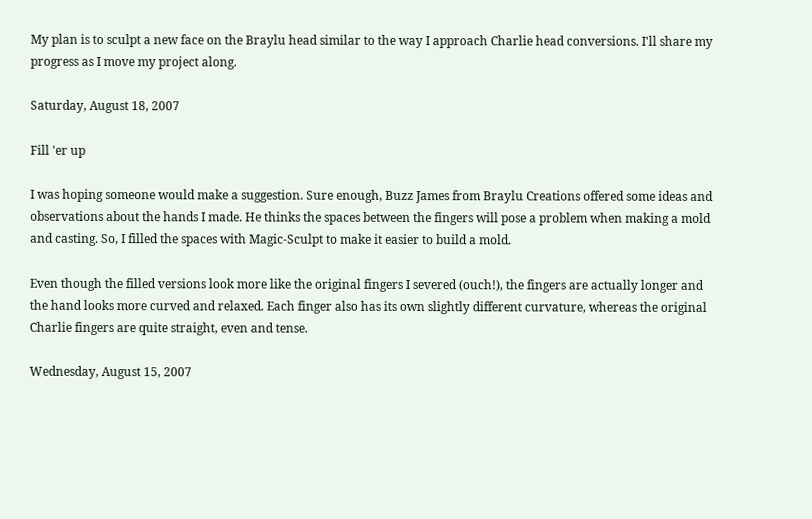My plan is to sculpt a new face on the Braylu head similar to the way I approach Charlie head conversions. I'll share my progress as I move my project along.

Saturday, August 18, 2007

Fill 'er up

I was hoping someone would make a suggestion. Sure enough, Buzz James from Braylu Creations offered some ideas and observations about the hands I made. He thinks the spaces between the fingers will pose a problem when making a mold and casting. So, I filled the spaces with Magic-Sculpt to make it easier to build a mold.

Even though the filled versions look more like the original fingers I severed (ouch!), the fingers are actually longer and the hand looks more curved and relaxed. Each finger also has its own slightly different curvature, whereas the original Charlie fingers are quite straight, even and tense.

Wednesday, August 15, 2007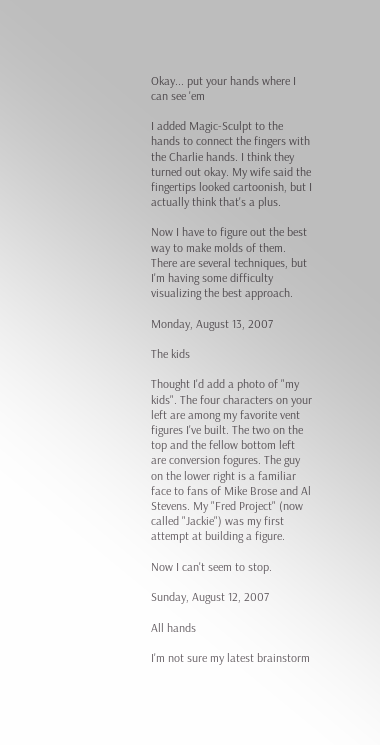Okay... put your hands where I can see 'em

I added Magic-Sculpt to the hands to connect the fingers with the Charlie hands. I think they turned out okay. My wife said the fingertips looked cartoonish, but I actually think that's a plus.

Now I have to figure out the best way to make molds of them. There are several techniques, but I'm having some difficulty visualizing the best approach.

Monday, August 13, 2007

The kids

Thought I'd add a photo of "my kids". The four characters on your left are among my favorite vent figures I've built. The two on the top and the fellow bottom left are conversion fogures. The guy on the lower right is a familiar face to fans of Mike Brose and Al Stevens. My "Fred Project" (now called "Jackie") was my first attempt at building a figure.

Now I can't seem to stop.

Sunday, August 12, 2007

All hands

I'm not sure my latest brainstorm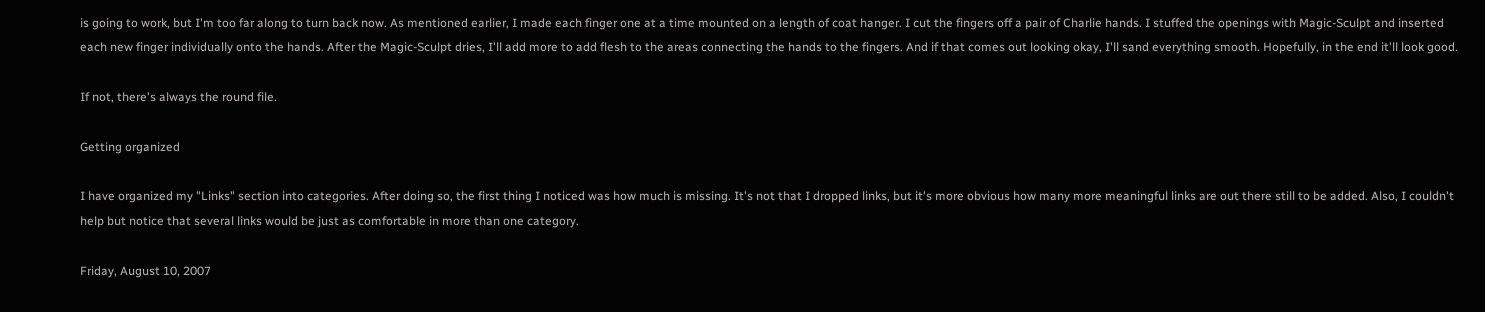is going to work, but I'm too far along to turn back now. As mentioned earlier, I made each finger one at a time mounted on a length of coat hanger. I cut the fingers off a pair of Charlie hands. I stuffed the openings with Magic-Sculpt and inserted each new finger individually onto the hands. After the Magic-Sculpt dries, I'll add more to add flesh to the areas connecting the hands to the fingers. And if that comes out looking okay, I'll sand everything smooth. Hopefully, in the end it'll look good.

If not, there's always the round file.

Getting organized

I have organized my "Links" section into categories. After doing so, the first thing I noticed was how much is missing. It's not that I dropped links, but it's more obvious how many more meaningful links are out there still to be added. Also, I couldn't help but notice that several links would be just as comfortable in more than one category.

Friday, August 10, 2007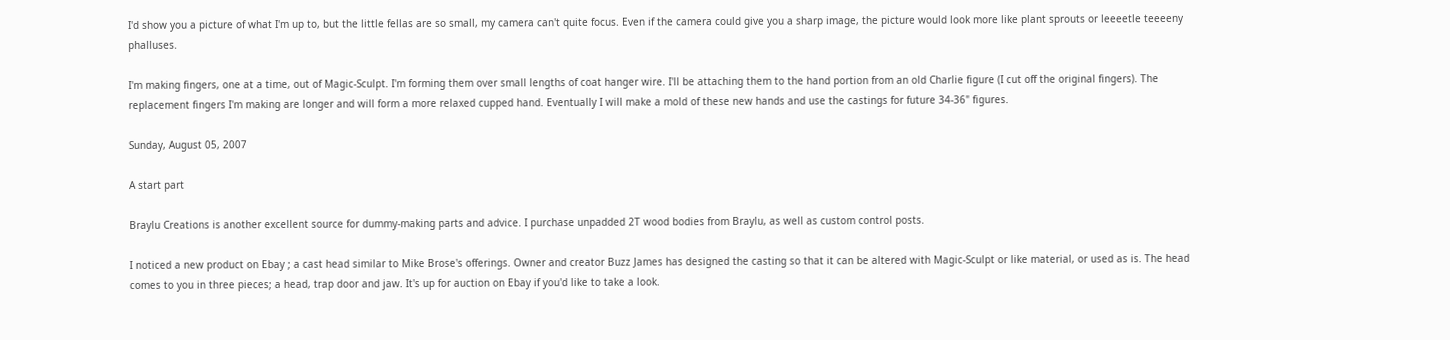I'd show you a picture of what I'm up to, but the little fellas are so small, my camera can't quite focus. Even if the camera could give you a sharp image, the picture would look more like plant sprouts or leeeetle teeeeny phalluses.

I'm making fingers, one at a time, out of Magic-Sculpt. I'm forming them over small lengths of coat hanger wire. I'll be attaching them to the hand portion from an old Charlie figure (I cut off the original fingers). The replacement fingers I'm making are longer and will form a more relaxed cupped hand. Eventually I will make a mold of these new hands and use the castings for future 34-36" figures.

Sunday, August 05, 2007

A start part

Braylu Creations is another excellent source for dummy-making parts and advice. I purchase unpadded 2T wood bodies from Braylu, as well as custom control posts.

I noticed a new product on Ebay ; a cast head similar to Mike Brose's offerings. Owner and creator Buzz James has designed the casting so that it can be altered with Magic-Sculpt or like material, or used as is. The head comes to you in three pieces; a head, trap door and jaw. It's up for auction on Ebay if you'd like to take a look.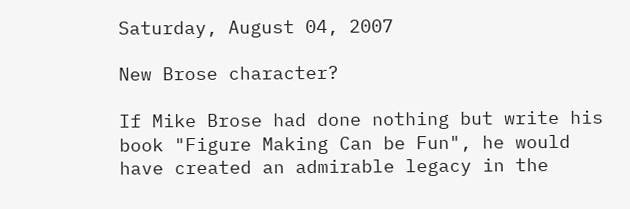Saturday, August 04, 2007

New Brose character?

If Mike Brose had done nothing but write his book "Figure Making Can be Fun", he would have created an admirable legacy in the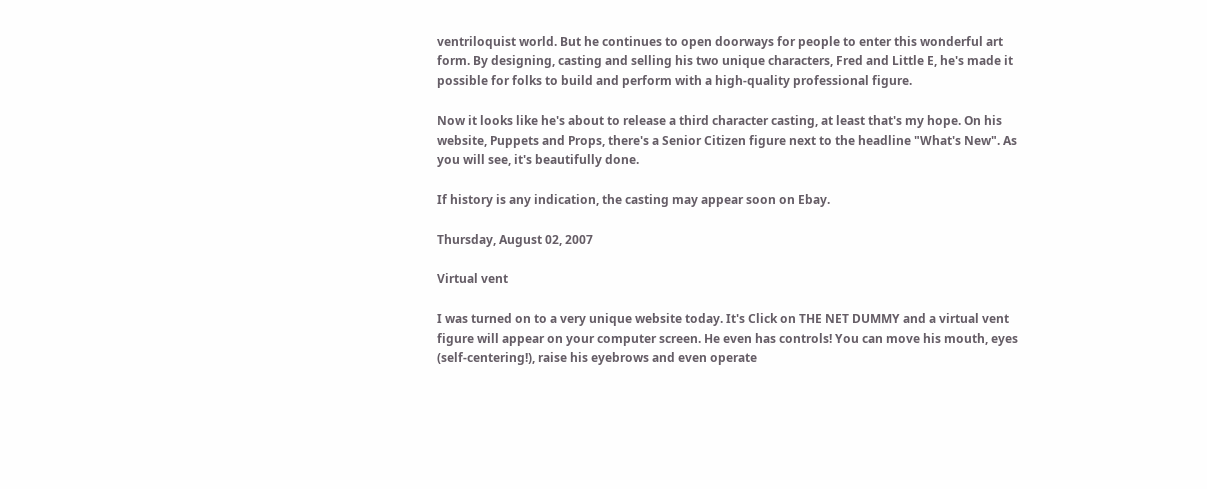ventriloquist world. But he continues to open doorways for people to enter this wonderful art form. By designing, casting and selling his two unique characters, Fred and Little E, he's made it possible for folks to build and perform with a high-quality professional figure.

Now it looks like he's about to release a third character casting, at least that's my hope. On his website, Puppets and Props, there's a Senior Citizen figure next to the headline "What's New". As you will see, it's beautifully done.

If history is any indication, the casting may appear soon on Ebay.

Thursday, August 02, 2007

Virtual vent

I was turned on to a very unique website today. It's Click on THE NET DUMMY and a virtual vent figure will appear on your computer screen. He even has controls! You can move his mouth, eyes (self-centering!), raise his eyebrows and even operate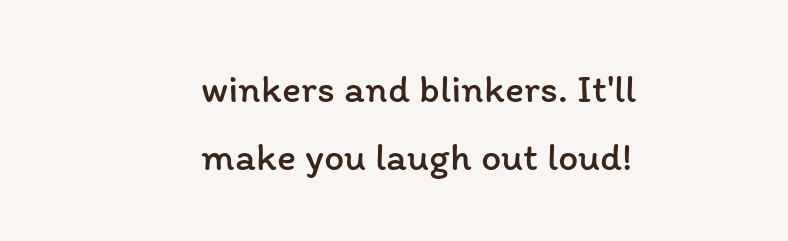winkers and blinkers. It'll make you laugh out loud!